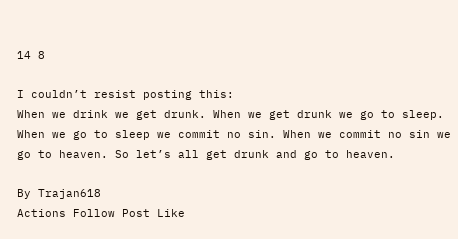14 8

I couldn’t resist posting this:
When we drink we get drunk. When we get drunk we go to sleep. When we go to sleep we commit no sin. When we commit no sin we go to heaven. So let’s all get drunk and go to heaven.

By Trajan618
Actions Follow Post Like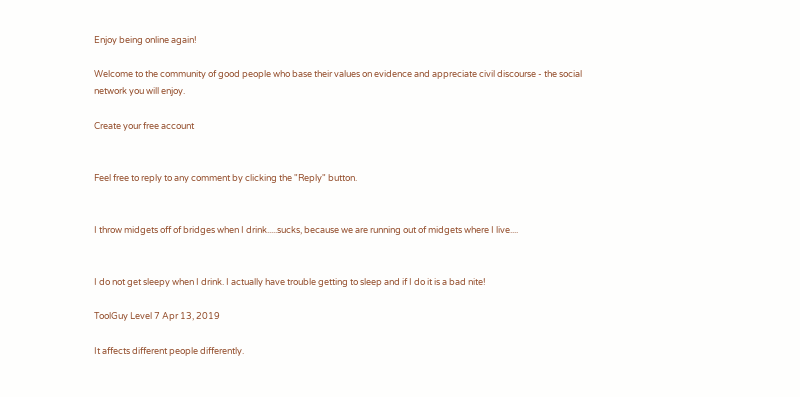Enjoy being online again!

Welcome to the community of good people who base their values on evidence and appreciate civil discourse - the social network you will enjoy.

Create your free account


Feel free to reply to any comment by clicking the "Reply" button.


I throw midgets off of bridges when I drink.....sucks, because we are running out of midgets where I live....


I do not get sleepy when I drink. I actually have trouble getting to sleep and if I do it is a bad nite!

ToolGuy Level 7 Apr 13, 2019

It affects different people differently.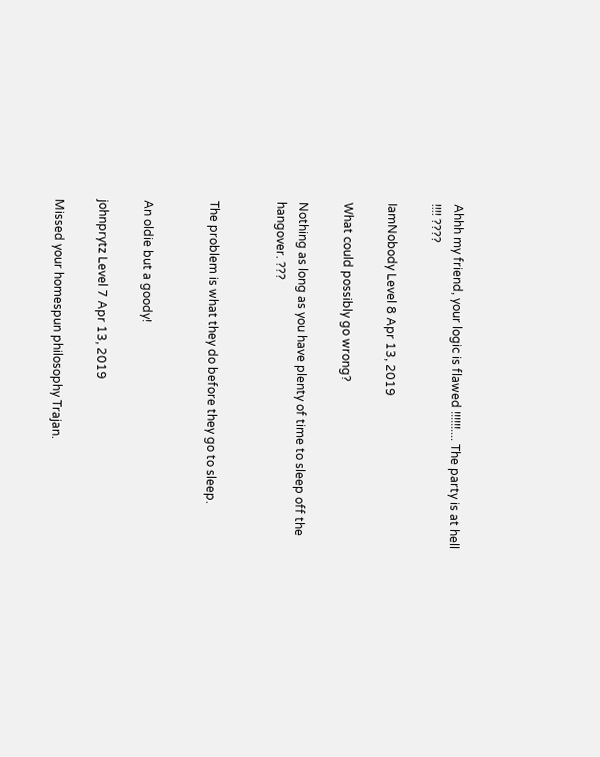Ahhh my friend, your logic is flawed !!!!!!.... The party is at hell !!!! ????

IamNobody Level 8 Apr 13, 2019

What could possibly go wrong?

Nothing as long as you have plenty of time to sleep off the hangover. ???


The problem is what they do before they go to sleep.


An oldie but a goody!

johnprytz Level 7 Apr 13, 2019

Missed your homespun philosophy Trajan.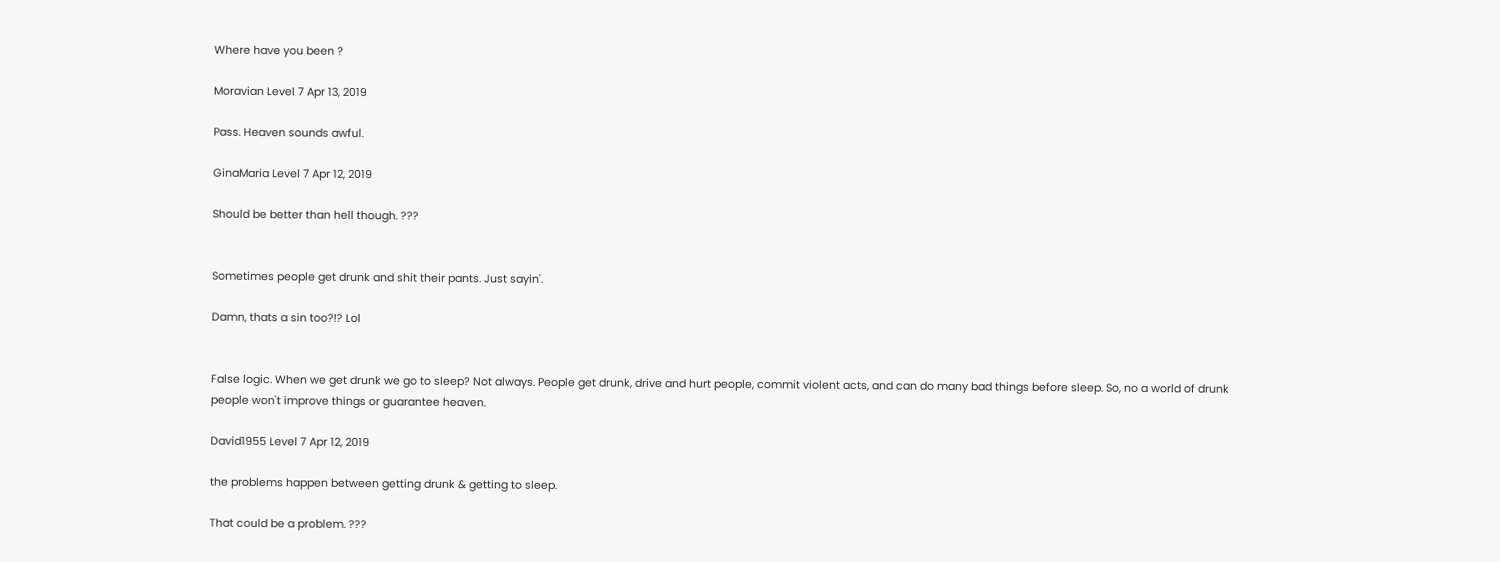Where have you been ?

Moravian Level 7 Apr 13, 2019

Pass. Heaven sounds awful.

GinaMaria Level 7 Apr 12, 2019

Should be better than hell though. ???


Sometimes people get drunk and shit their pants. Just sayin'.

Damn, thats a sin too?!? Lol


False logic. When we get drunk we go to sleep? Not always. People get drunk, drive and hurt people, commit violent acts, and can do many bad things before sleep. So, no a world of drunk people won't improve things or guarantee heaven.

David1955 Level 7 Apr 12, 2019

the problems happen between getting drunk & getting to sleep.

That could be a problem. ???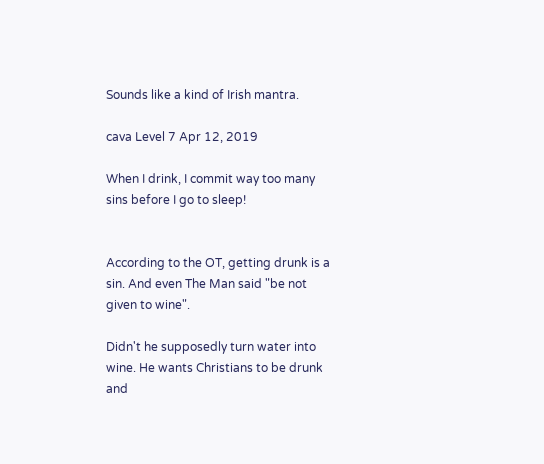Sounds like a kind of Irish mantra.

cava Level 7 Apr 12, 2019

When I drink, I commit way too many sins before I go to sleep!


According to the OT, getting drunk is a sin. And even The Man said "be not given to wine".

Didn't he supposedly turn water into wine. He wants Christians to be drunk and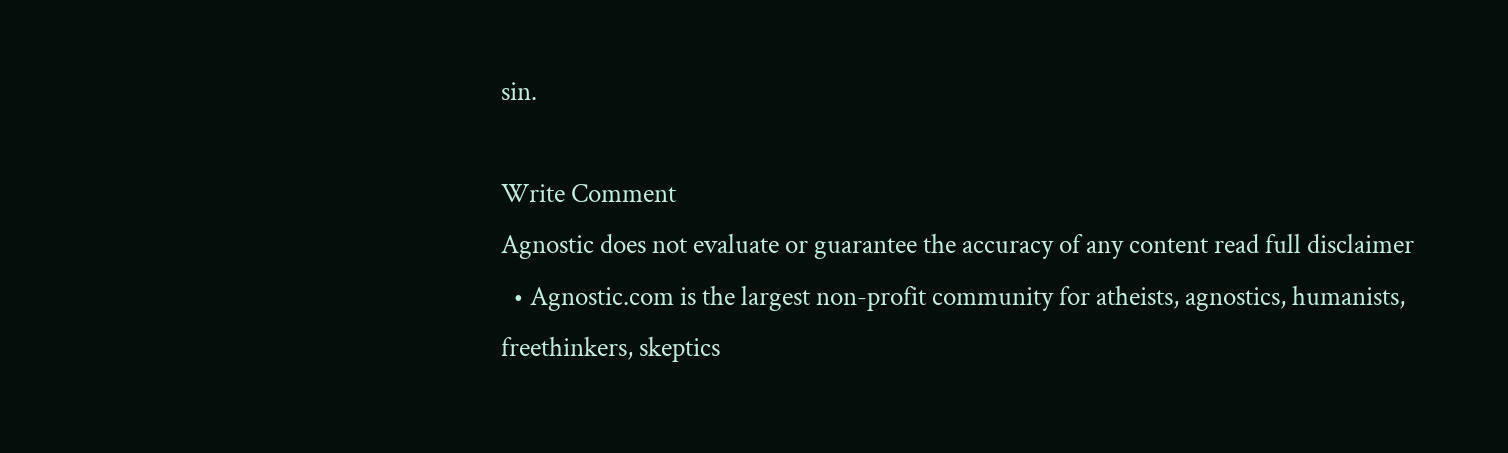sin.

Write Comment
Agnostic does not evaluate or guarantee the accuracy of any content read full disclaimer
  • Agnostic.com is the largest non-profit community for atheists, agnostics, humanists, freethinkers, skeptics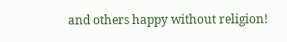and others happy without religion!